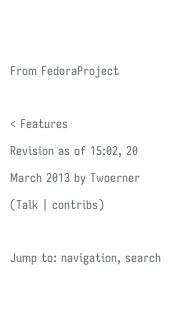From FedoraProject

< Features
Revision as of 15:02, 20 March 2013 by Twoerner (Talk | contribs)

Jump to: navigation, search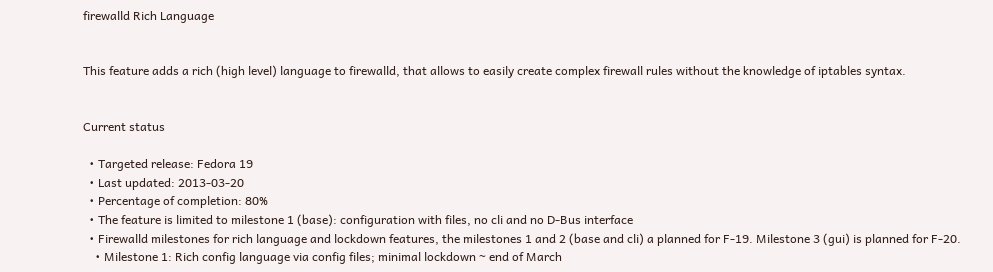firewalld Rich Language


This feature adds a rich (high level) language to firewalld, that allows to easily create complex firewall rules without the knowledge of iptables syntax.


Current status

  • Targeted release: Fedora 19
  • Last updated: 2013-03-20
  • Percentage of completion: 80%
  • The feature is limited to milestone 1 (base): configuration with files, no cli and no D-Bus interface
  • Firewalld milestones for rich language and lockdown features, the milestones 1 and 2 (base and cli) a planned for F-19. Milestone 3 (gui) is planned for F-20.
    • Milestone 1: Rich config language via config files; minimal lockdown ~ end of March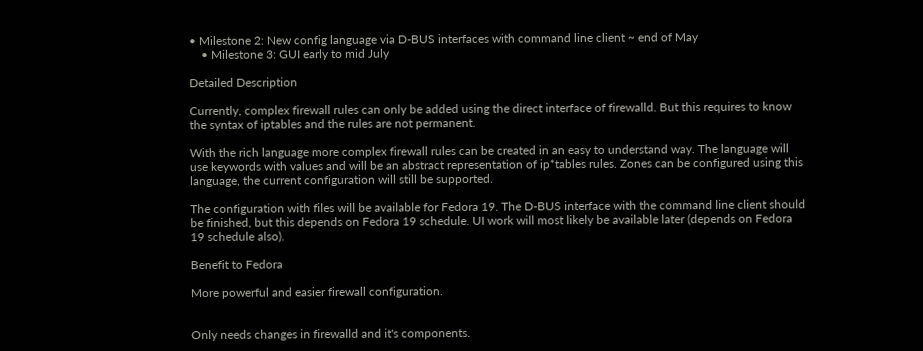• Milestone 2: New config language via D-BUS interfaces with command line client ~ end of May
    • Milestone 3: GUI early to mid July

Detailed Description

Currently, complex firewall rules can only be added using the direct interface of firewalld. But this requires to know the syntax of iptables and the rules are not permanent.

With the rich language more complex firewall rules can be created in an easy to understand way. The language will use keywords with values and will be an abstract representation of ip*tables rules. Zones can be configured using this language, the current configuration will still be supported.

The configuration with files will be available for Fedora 19. The D-BUS interface with the command line client should be finished, but this depends on Fedora 19 schedule. UI work will most likely be available later (depends on Fedora 19 schedule also).

Benefit to Fedora

More powerful and easier firewall configuration.


Only needs changes in firewalld and it's components.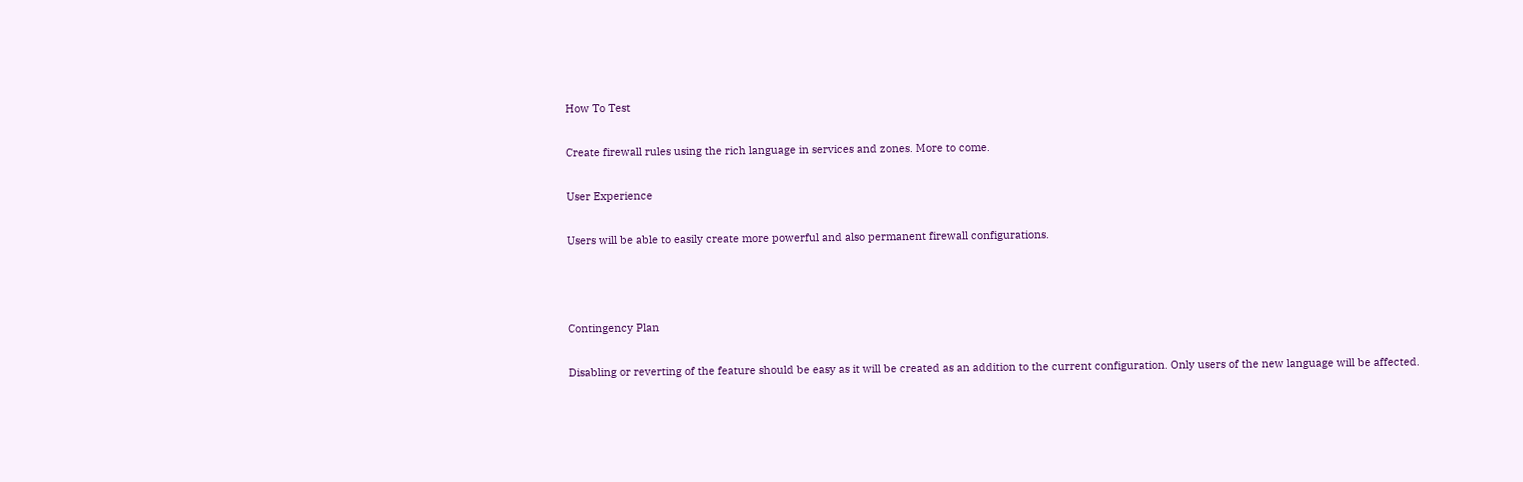How To Test

Create firewall rules using the rich language in services and zones. More to come.

User Experience

Users will be able to easily create more powerful and also permanent firewall configurations.



Contingency Plan

Disabling or reverting of the feature should be easy as it will be created as an addition to the current configuration. Only users of the new language will be affected.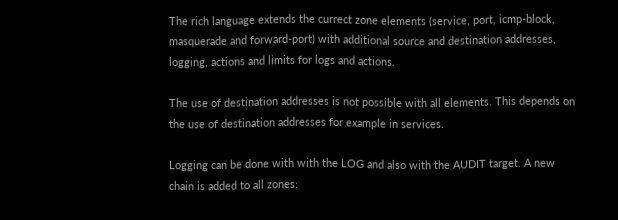The rich language extends the currect zone elements (service, port, icmp-block, masquerade and forward-port) with additional source and destination addresses, logging, actions and limits for logs and actions.

The use of destination addresses is not possible with all elements. This depends on the use of destination addresses for example in services.

Logging can be done with with the LOG and also with the AUDIT target. A new chain is added to all zones: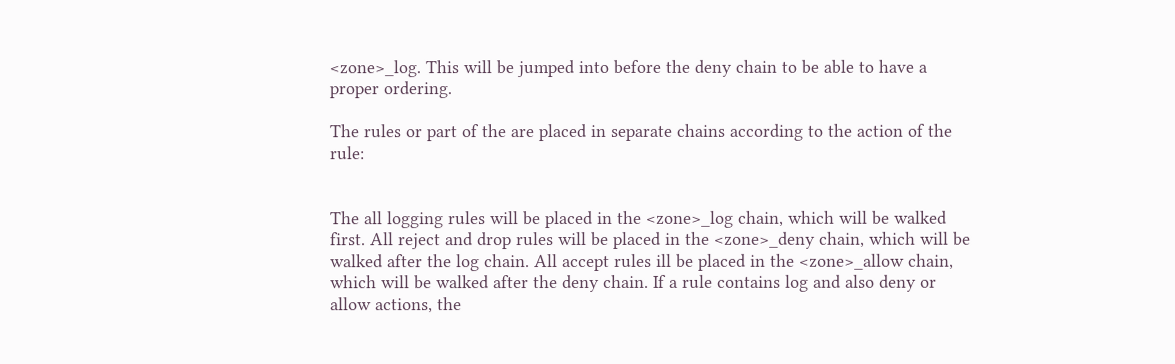<zone>_log. This will be jumped into before the deny chain to be able to have a proper ordering.

The rules or part of the are placed in separate chains according to the action of the rule:


The all logging rules will be placed in the <zone>_log chain, which will be walked first. All reject and drop rules will be placed in the <zone>_deny chain, which will be walked after the log chain. All accept rules ill be placed in the <zone>_allow chain, which will be walked after the deny chain. If a rule contains log and also deny or allow actions, the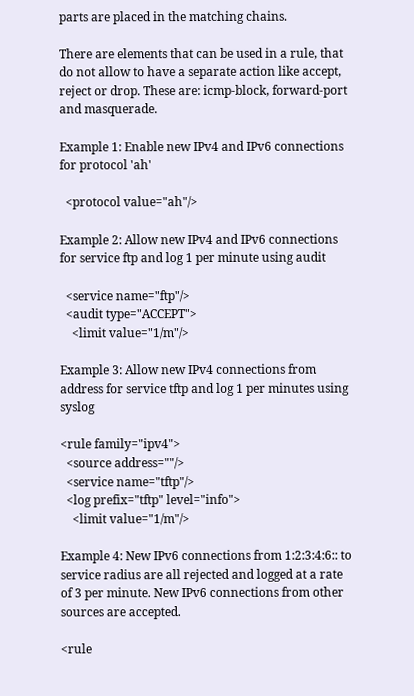parts are placed in the matching chains.

There are elements that can be used in a rule, that do not allow to have a separate action like accept, reject or drop. These are: icmp-block, forward-port and masquerade.

Example 1: Enable new IPv4 and IPv6 connections for protocol 'ah'

  <protocol value="ah"/>

Example 2: Allow new IPv4 and IPv6 connections for service ftp and log 1 per minute using audit

  <service name="ftp"/>
  <audit type="ACCEPT">
    <limit value="1/m"/>

Example 3: Allow new IPv4 connections from address for service tftp and log 1 per minutes using syslog

<rule family="ipv4">
  <source address=""/>
  <service name="tftp"/>
  <log prefix="tftp" level="info">
    <limit value="1/m"/>

Example 4: New IPv6 connections from 1:2:3:4:6:: to service radius are all rejected and logged at a rate of 3 per minute. New IPv6 connections from other sources are accepted.

<rule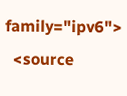family="ipv6">
  <source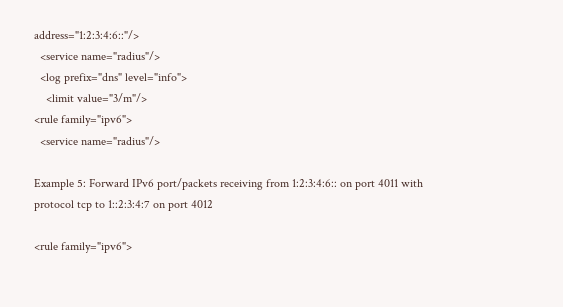address="1:2:3:4:6::"/>
  <service name="radius"/>
  <log prefix="dns" level="info">
    <limit value="3/m"/>
<rule family="ipv6">
  <service name="radius"/>

Example 5: Forward IPv6 port/packets receiving from 1:2:3:4:6:: on port 4011 with protocol tcp to 1::2:3:4:7 on port 4012

<rule family="ipv6">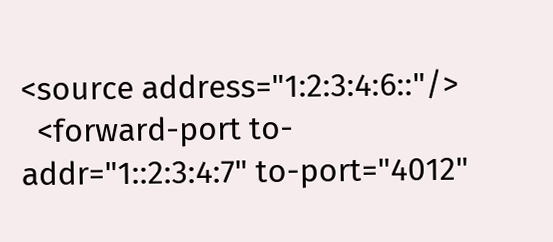<source address="1:2:3:4:6::"/>
  <forward-port to-addr="1::2:3:4:7" to-port="4012"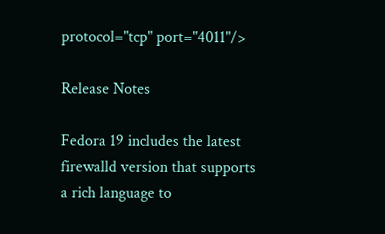protocol="tcp" port="4011"/>

Release Notes

Fedora 19 includes the latest firewalld version that supports a rich language to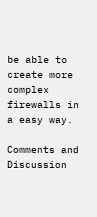be able to create more complex firewalls in a easy way.

Comments and Discussion